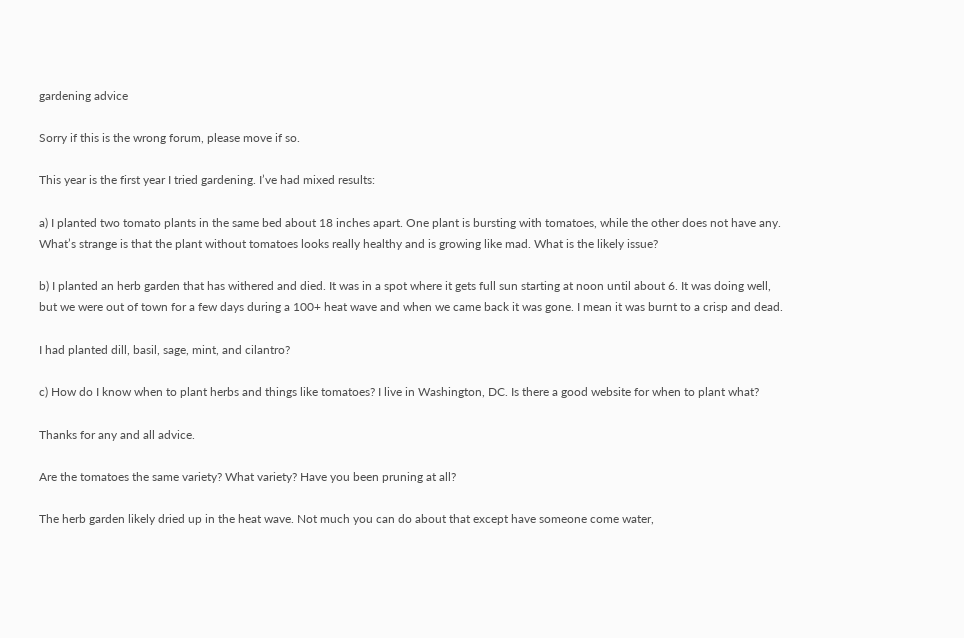gardening advice

Sorry if this is the wrong forum, please move if so.

This year is the first year I tried gardening. I’ve had mixed results:

a) I planted two tomato plants in the same bed about 18 inches apart. One plant is bursting with tomatoes, while the other does not have any. What’s strange is that the plant without tomatoes looks really healthy and is growing like mad. What is the likely issue?

b) I planted an herb garden that has withered and died. It was in a spot where it gets full sun starting at noon until about 6. It was doing well, but we were out of town for a few days during a 100+ heat wave and when we came back it was gone. I mean it was burnt to a crisp and dead.

I had planted dill, basil, sage, mint, and cilantro?

c) How do I know when to plant herbs and things like tomatoes? I live in Washington, DC. Is there a good website for when to plant what?

Thanks for any and all advice.

Are the tomatoes the same variety? What variety? Have you been pruning at all?

The herb garden likely dried up in the heat wave. Not much you can do about that except have someone come water,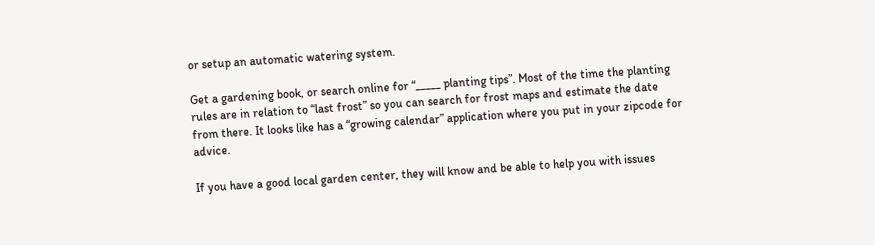or setup an automatic watering system.

Get a gardening book, or search online for “_____ planting tips”. Most of the time the planting rules are in relation to “last frost” so you can search for frost maps and estimate the date from there. It looks like has a “growing calendar” application where you put in your zipcode for advice.

If you have a good local garden center, they will know and be able to help you with issues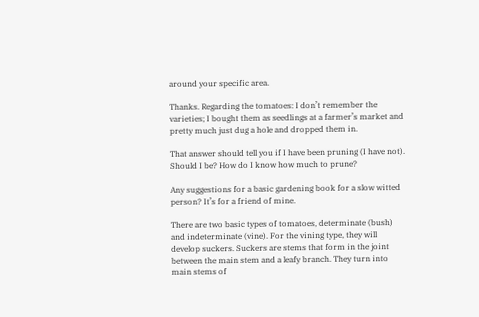around your specific area.

Thanks. Regarding the tomatoes: I don’t remember the varieties; I bought them as seedlings at a farmer’s market and pretty much just dug a hole and dropped them in.

That answer should tell you if I have been pruning (I have not). Should I be? How do I know how much to prune?

Any suggestions for a basic gardening book for a slow witted person? It’s for a friend of mine.

There are two basic types of tomatoes, determinate (bush) and indeterminate (vine). For the vining type, they will develop suckers. Suckers are stems that form in the joint between the main stem and a leafy branch. They turn into main stems of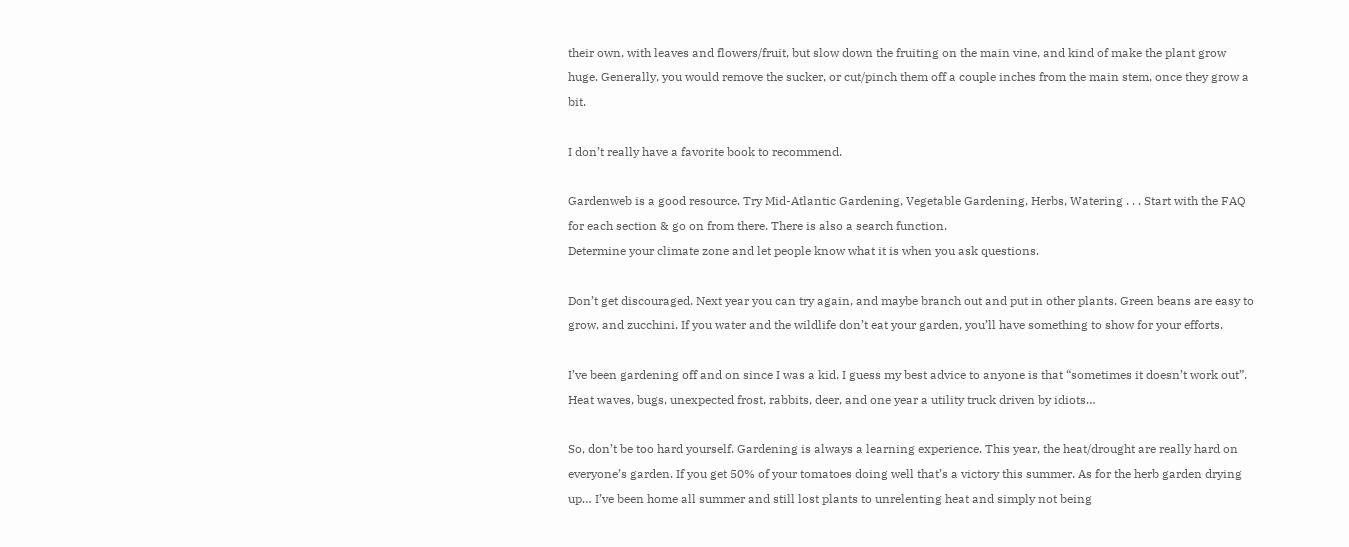their own, with leaves and flowers/fruit, but slow down the fruiting on the main vine, and kind of make the plant grow huge. Generally, you would remove the sucker, or cut/pinch them off a couple inches from the main stem, once they grow a bit.

I don’t really have a favorite book to recommend.

Gardenweb is a good resource. Try Mid-Atlantic Gardening, Vegetable Gardening, Herbs, Watering . . . Start with the FAQ for each section & go on from there. There is also a search function.
Determine your climate zone and let people know what it is when you ask questions.

Don’t get discouraged. Next year you can try again, and maybe branch out and put in other plants. Green beans are easy to grow, and zucchini. If you water and the wildlife don’t eat your garden, you’ll have something to show for your efforts.

I’ve been gardening off and on since I was a kid. I guess my best advice to anyone is that “sometimes it doesn’t work out”. Heat waves, bugs, unexpected frost, rabbits, deer, and one year a utility truck driven by idiots…

So, don’t be too hard yourself. Gardening is always a learning experience. This year, the heat/drought are really hard on everyone’s garden. If you get 50% of your tomatoes doing well that’s a victory this summer. As for the herb garden drying up… I’ve been home all summer and still lost plants to unrelenting heat and simply not being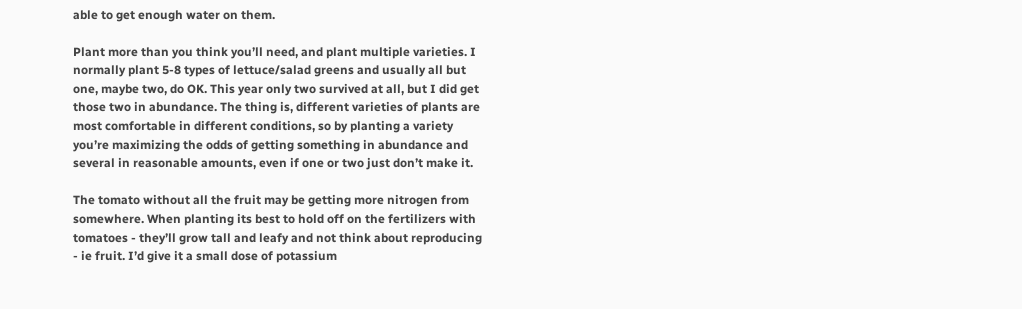able to get enough water on them.

Plant more than you think you’ll need, and plant multiple varieties. I normally plant 5-8 types of lettuce/salad greens and usually all but one, maybe two, do OK. This year only two survived at all, but I did get those two in abundance. The thing is, different varieties of plants are most comfortable in different conditions, so by planting a variety you’re maximizing the odds of getting something in abundance and several in reasonable amounts, even if one or two just don’t make it.

The tomato without all the fruit may be getting more nitrogen from somewhere. When planting its best to hold off on the fertilizers with tomatoes - they’ll grow tall and leafy and not think about reproducing - ie fruit. I’d give it a small dose of potassium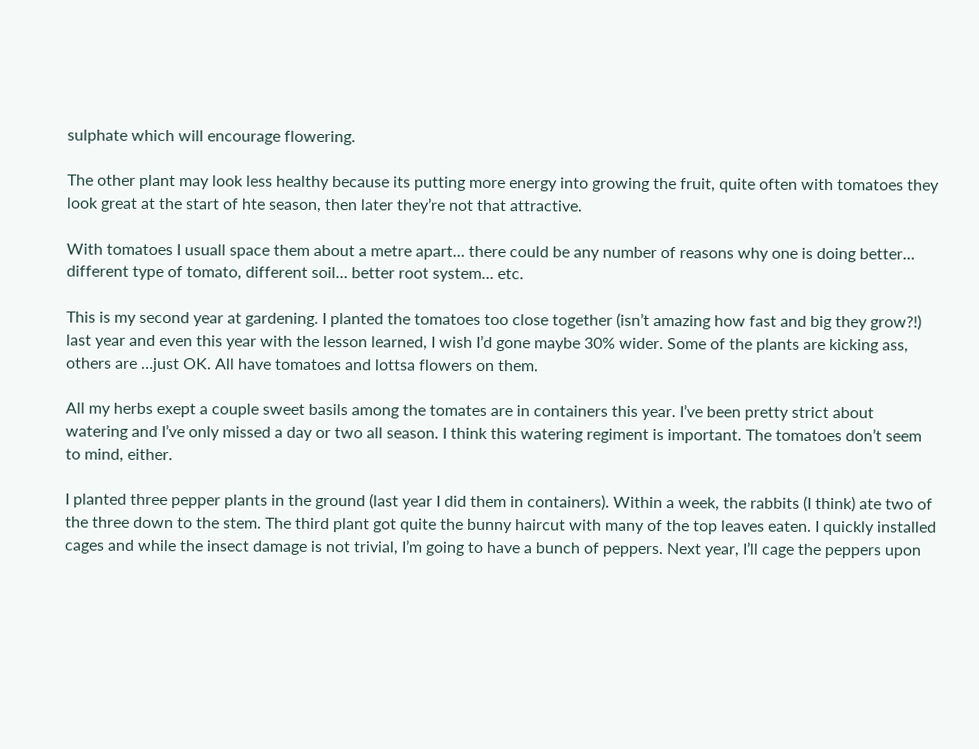sulphate which will encourage flowering.

The other plant may look less healthy because its putting more energy into growing the fruit, quite often with tomatoes they look great at the start of hte season, then later they’re not that attractive.

With tomatoes I usuall space them about a metre apart… there could be any number of reasons why one is doing better… different type of tomato, different soil… better root system… etc.

This is my second year at gardening. I planted the tomatoes too close together (isn’t amazing how fast and big they grow?!) last year and even this year with the lesson learned, I wish I’d gone maybe 30% wider. Some of the plants are kicking ass, others are …just OK. All have tomatoes and lottsa flowers on them.

All my herbs exept a couple sweet basils among the tomates are in containers this year. I’ve been pretty strict about watering and I’ve only missed a day or two all season. I think this watering regiment is important. The tomatoes don’t seem to mind, either.

I planted three pepper plants in the ground (last year I did them in containers). Within a week, the rabbits (I think) ate two of the three down to the stem. The third plant got quite the bunny haircut with many of the top leaves eaten. I quickly installed cages and while the insect damage is not trivial, I’m going to have a bunch of peppers. Next year, I’ll cage the peppers upon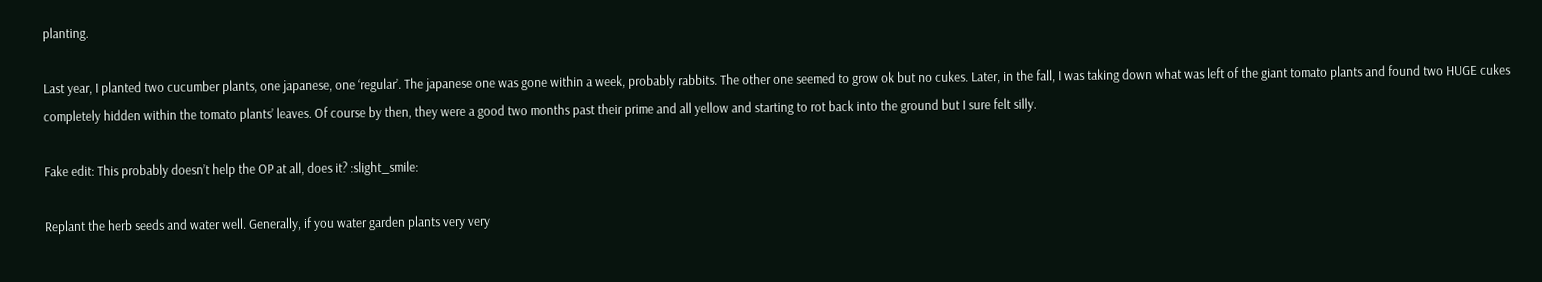planting.

Last year, I planted two cucumber plants, one japanese, one ‘regular’. The japanese one was gone within a week, probably rabbits. The other one seemed to grow ok but no cukes. Later, in the fall, I was taking down what was left of the giant tomato plants and found two HUGE cukes completely hidden within the tomato plants’ leaves. Of course by then, they were a good two months past their prime and all yellow and starting to rot back into the ground but I sure felt silly.

Fake edit: This probably doesn’t help the OP at all, does it? :slight_smile:

Replant the herb seeds and water well. Generally, if you water garden plants very very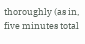thoroughly (as in, five minutes total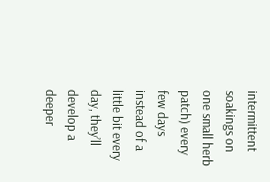intermittent soakings on one small herb patch) every few days instead of a little bit every day, they’ll develop a deeper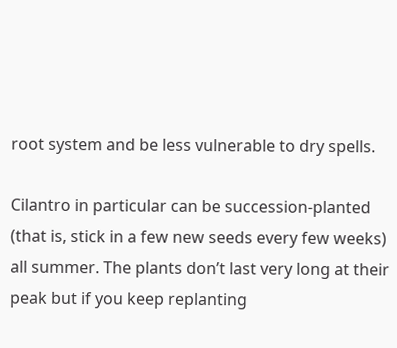root system and be less vulnerable to dry spells.

Cilantro in particular can be succession-planted (that is, stick in a few new seeds every few weeks) all summer. The plants don’t last very long at their peak but if you keep replanting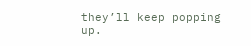they’ll keep popping up.